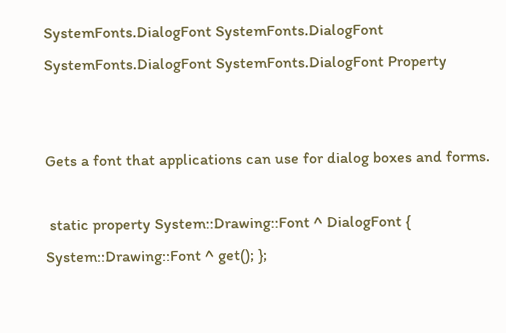SystemFonts.DialogFont SystemFonts.DialogFont SystemFonts.DialogFont SystemFonts.DialogFont Property


Gets a font that applications can use for dialog boxes and forms.

 static property System::Drawing::Font ^ DialogFont { System::Drawing::Font ^ get(); };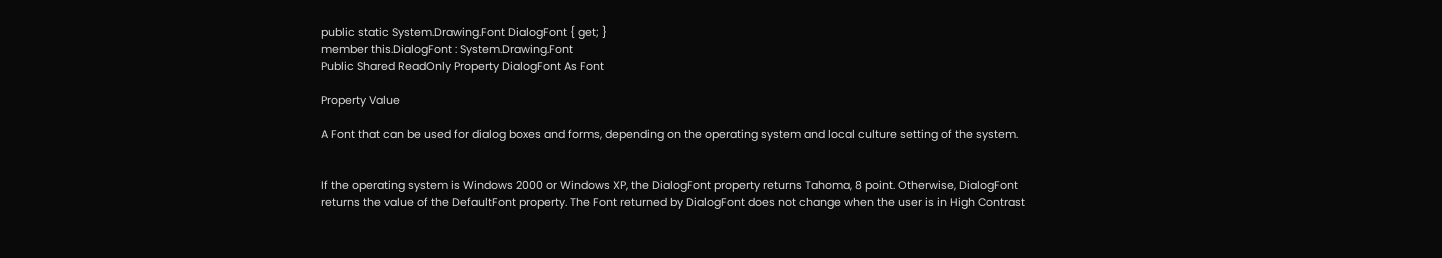public static System.Drawing.Font DialogFont { get; }
member this.DialogFont : System.Drawing.Font
Public Shared ReadOnly Property DialogFont As Font

Property Value

A Font that can be used for dialog boxes and forms, depending on the operating system and local culture setting of the system.


If the operating system is Windows 2000 or Windows XP, the DialogFont property returns Tahoma, 8 point. Otherwise, DialogFont returns the value of the DefaultFont property. The Font returned by DialogFont does not change when the user is in High Contrast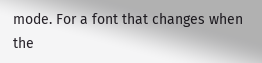mode. For a font that changes when the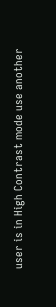user is in High Contrast mode use another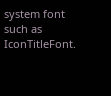system font such as IconTitleFont.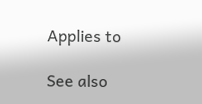Applies to

See also